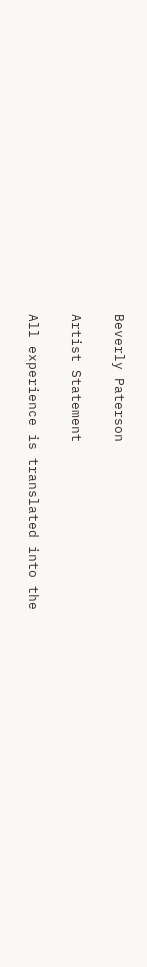Beverly Paterson

Artist Statement

All experience is translated into the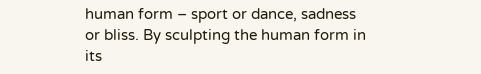human form – sport or dance, sadness or bliss. By sculpting the human form in its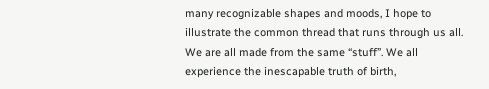many recognizable shapes and moods, I hope to illustrate the common thread that runs through us all. We are all made from the same “stuff”. We all experience the inescapable truth of birth,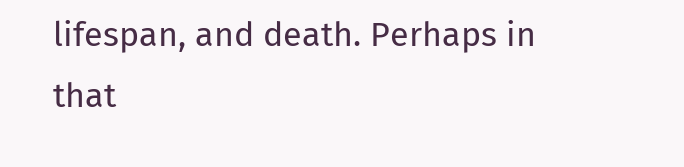lifespan, and death. Perhaps in that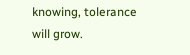knowing, tolerance will grow.